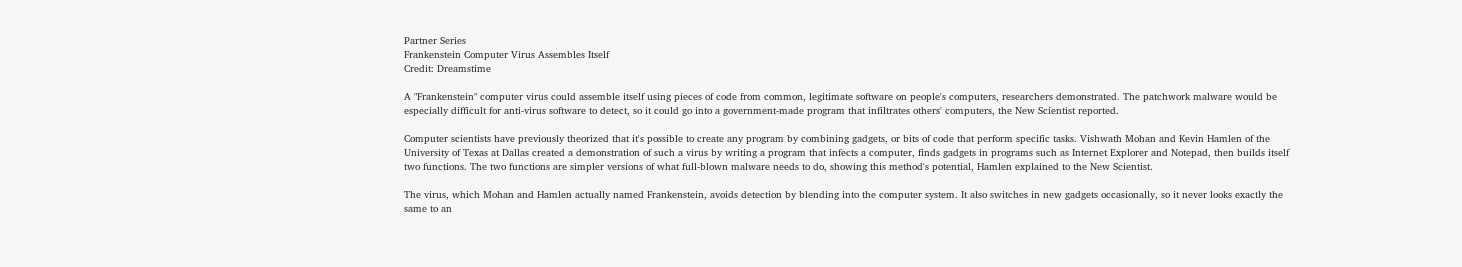Partner Series
Frankenstein Computer Virus Assembles Itself
Credit: Dreamstime

A "Frankenstein" computer virus could assemble itself using pieces of code from common, legitimate software on people's computers, researchers demonstrated. The patchwork malware would be especially difficult for anti-virus software to detect, so it could go into a government-made program that infiltrates others' computers, the New Scientist reported.

Computer scientists have previously theorized that it's possible to create any program by combining gadgets, or bits of code that perform specific tasks. Vishwath Mohan and Kevin Hamlen of the University of Texas at Dallas created a demonstration of such a virus by writing a program that infects a computer, finds gadgets in programs such as Internet Explorer and Notepad, then builds itself two functions. The two functions are simpler versions of what full-blown malware needs to do, showing this method's potential, Hamlen explained to the New Scientist.

The virus, which Mohan and Hamlen actually named Frankenstein, avoids detection by blending into the computer system. It also switches in new gadgets occasionally, so it never looks exactly the same to an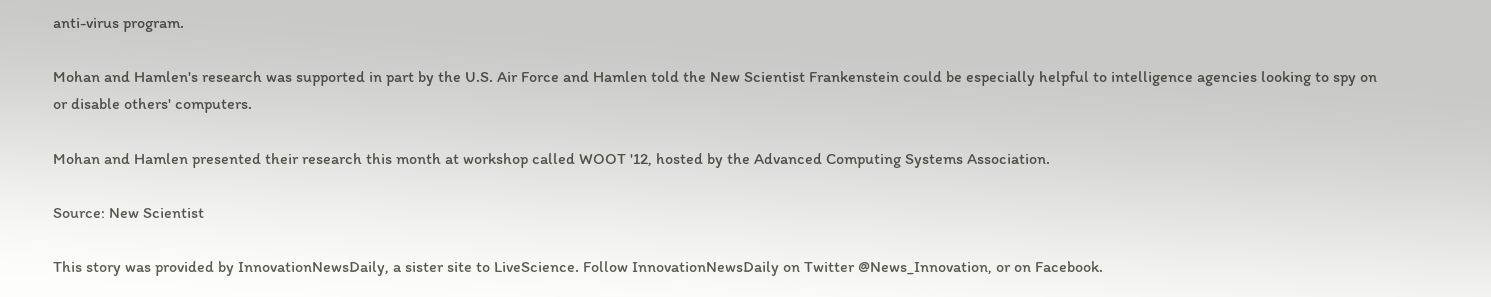anti-virus program.

Mohan and Hamlen's research was supported in part by the U.S. Air Force and Hamlen told the New Scientist Frankenstein could be especially helpful to intelligence agencies looking to spy on or disable others' computers.

Mohan and Hamlen presented their research this month at workshop called WOOT '12, hosted by the Advanced Computing Systems Association.

Source: New Scientist

This story was provided by InnovationNewsDaily, a sister site to LiveScience. Follow InnovationNewsDaily on Twitter @News_Innovation, or on Facebook.